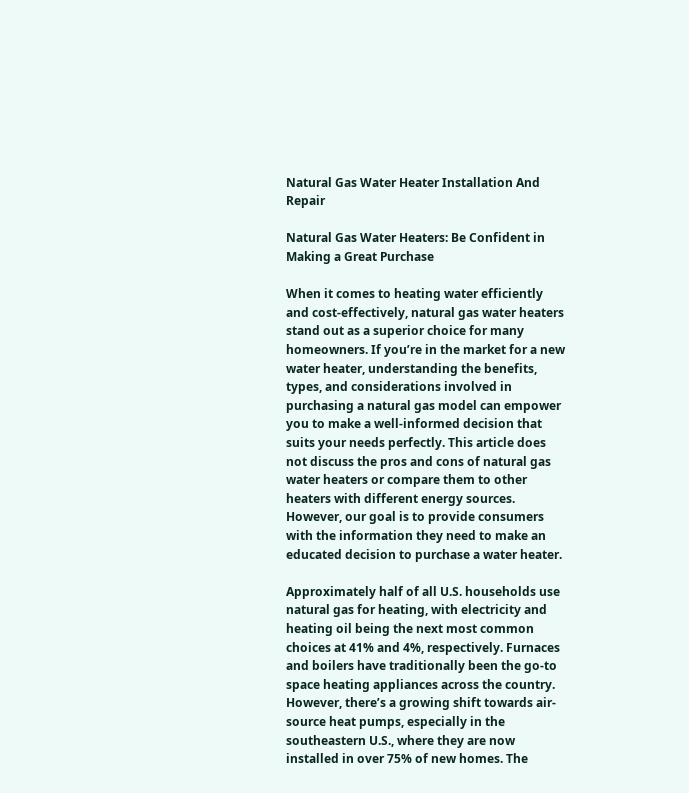Natural Gas Water Heater Installation And Repair

Natural Gas Water Heaters: Be Confident in Making a Great Purchase

When it comes to heating water efficiently and cost-effectively, natural gas water heaters stand out as a superior choice for many homeowners. If you’re in the market for a new water heater, understanding the benefits, types, and considerations involved in purchasing a natural gas model can empower you to make a well-informed decision that suits your needs perfectly. This article does not discuss the pros and cons of natural gas water heaters or compare them to other heaters with different energy sources. However, our goal is to provide consumers with the information they need to make an educated decision to purchase a water heater.

Approximately half of all U.S. households use natural gas for heating, with electricity and heating oil being the next most common choices at 41% and 4%, respectively. Furnaces and boilers have traditionally been the go-to space heating appliances across the country. However, there’s a growing shift towards air-source heat pumps, especially in the southeastern U.S., where they are now installed in over 75% of new homes. The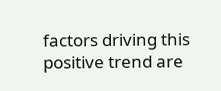factors driving this positive trend are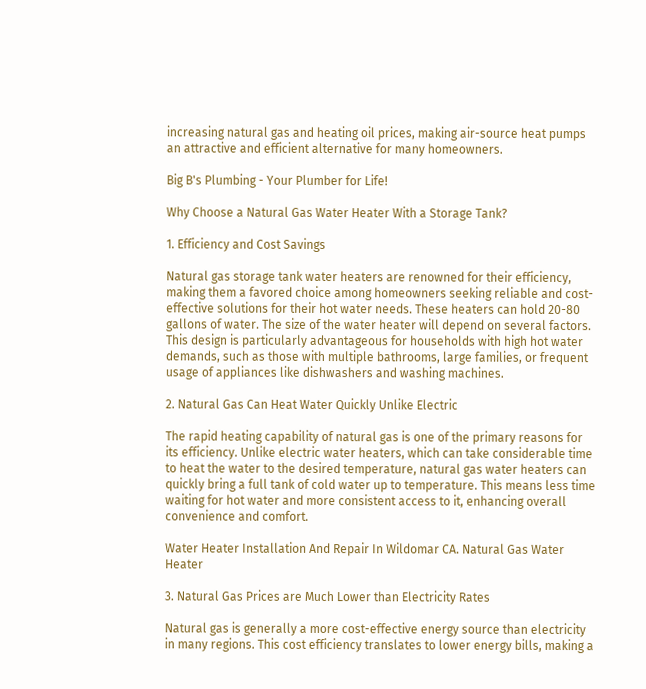increasing natural gas and heating oil prices, making air-source heat pumps an attractive and efficient alternative for many homeowners.

Big B's Plumbing - Your Plumber for Life!

Why Choose a Natural Gas Water Heater With a Storage Tank?

1. Efficiency and Cost Savings

Natural gas storage tank water heaters are renowned for their efficiency, making them a favored choice among homeowners seeking reliable and cost-effective solutions for their hot water needs. These heaters can hold 20-80 gallons of water. The size of the water heater will depend on several factors. This design is particularly advantageous for households with high hot water demands, such as those with multiple bathrooms, large families, or frequent usage of appliances like dishwashers and washing machines.

2. Natural Gas Can Heat Water Quickly Unlike Electric

The rapid heating capability of natural gas is one of the primary reasons for its efficiency. Unlike electric water heaters, which can take considerable time to heat the water to the desired temperature, natural gas water heaters can quickly bring a full tank of cold water up to temperature. This means less time waiting for hot water and more consistent access to it, enhancing overall convenience and comfort.

Water Heater Installation And Repair In Wildomar CA. Natural Gas Water Heater

3. Natural Gas Prices are Much Lower than Electricity Rates

Natural gas is generally a more cost-effective energy source than electricity in many regions. This cost efficiency translates to lower energy bills, making a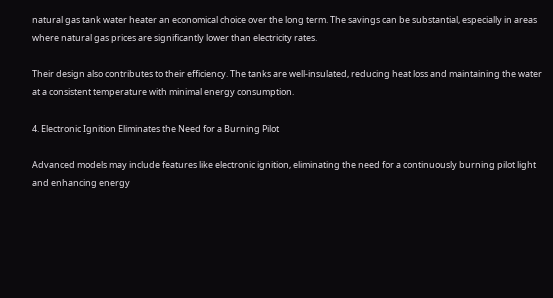natural gas tank water heater an economical choice over the long term. The savings can be substantial, especially in areas where natural gas prices are significantly lower than electricity rates.

Their design also contributes to their efficiency. The tanks are well-insulated, reducing heat loss and maintaining the water at a consistent temperature with minimal energy consumption.

4. Electronic Ignition Eliminates the Need for a Burning Pilot

Advanced models may include features like electronic ignition, eliminating the need for a continuously burning pilot light and enhancing energy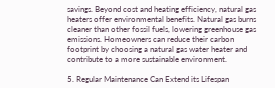savings. Beyond cost and heating efficiency, natural gas heaters offer environmental benefits. Natural gas burns cleaner than other fossil fuels, lowering greenhouse gas emissions. Homeowners can reduce their carbon footprint by choosing a natural gas water heater and contribute to a more sustainable environment.

5. Regular Maintenance Can Extend its Lifespan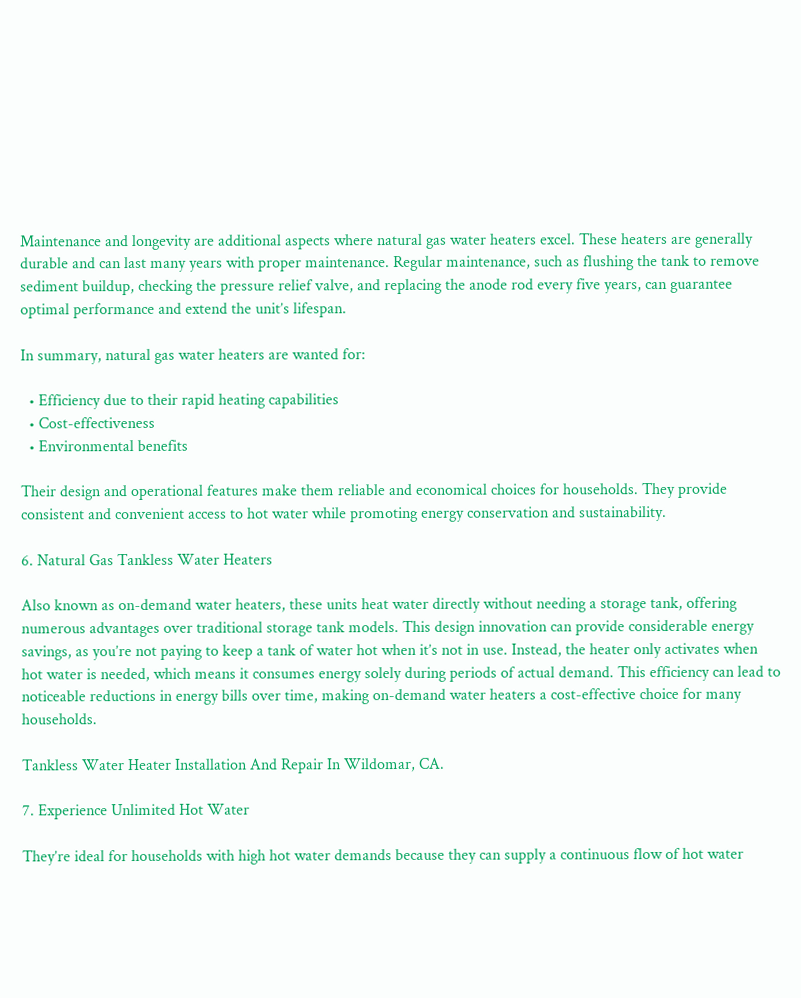Maintenance and longevity are additional aspects where natural gas water heaters excel. These heaters are generally durable and can last many years with proper maintenance. Regular maintenance, such as flushing the tank to remove sediment buildup, checking the pressure relief valve, and replacing the anode rod every five years, can guarantee optimal performance and extend the unit’s lifespan.

In summary, natural gas water heaters are wanted for:

  • Efficiency due to their rapid heating capabilities
  • Cost-effectiveness
  • Environmental benefits

Their design and operational features make them reliable and economical choices for households. They provide consistent and convenient access to hot water while promoting energy conservation and sustainability.

6. Natural Gas Tankless Water Heaters

Also known as on-demand water heaters, these units heat water directly without needing a storage tank, offering numerous advantages over traditional storage tank models. This design innovation can provide considerable energy savings, as you’re not paying to keep a tank of water hot when it’s not in use. Instead, the heater only activates when hot water is needed, which means it consumes energy solely during periods of actual demand. This efficiency can lead to noticeable reductions in energy bills over time, making on-demand water heaters a cost-effective choice for many households.

Tankless Water Heater Installation And Repair In Wildomar, CA.

7. Experience Unlimited Hot Water

They’re ideal for households with high hot water demands because they can supply a continuous flow of hot water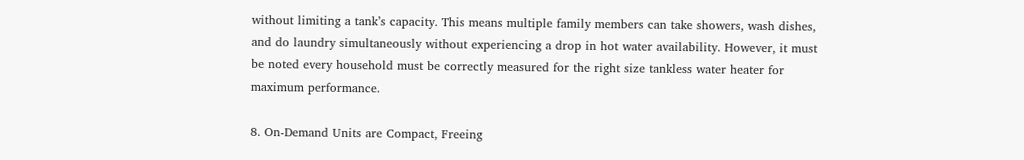without limiting a tank’s capacity. This means multiple family members can take showers, wash dishes, and do laundry simultaneously without experiencing a drop in hot water availability. However, it must be noted every household must be correctly measured for the right size tankless water heater for maximum performance.

8. On-Demand Units are Compact, Freeing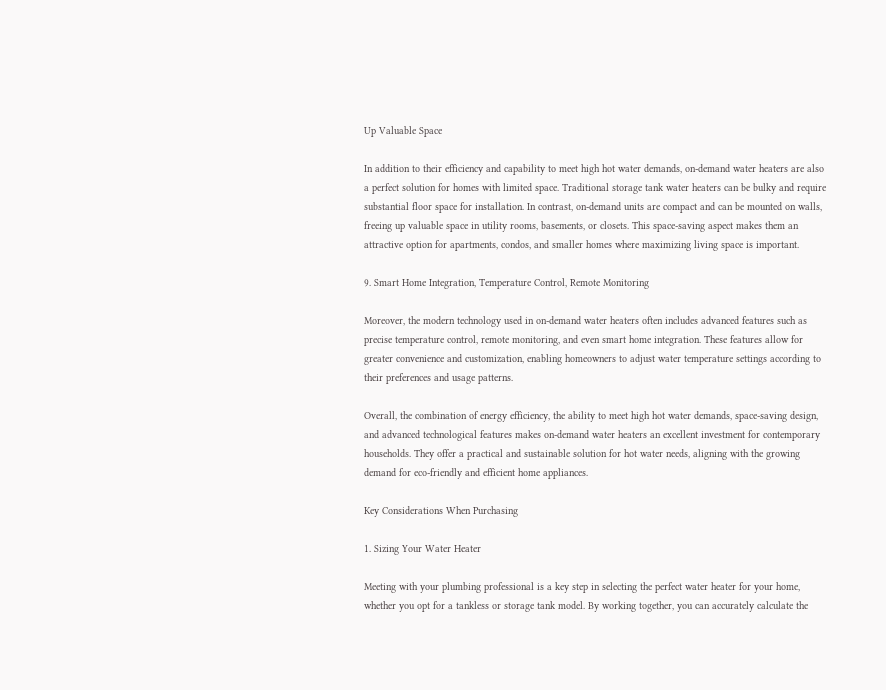Up Valuable Space

In addition to their efficiency and capability to meet high hot water demands, on-demand water heaters are also a perfect solution for homes with limited space. Traditional storage tank water heaters can be bulky and require substantial floor space for installation. In contrast, on-demand units are compact and can be mounted on walls, freeing up valuable space in utility rooms, basements, or closets. This space-saving aspect makes them an attractive option for apartments, condos, and smaller homes where maximizing living space is important.

9. Smart Home Integration, Temperature Control, Remote Monitoring

Moreover, the modern technology used in on-demand water heaters often includes advanced features such as precise temperature control, remote monitoring, and even smart home integration. These features allow for greater convenience and customization, enabling homeowners to adjust water temperature settings according to their preferences and usage patterns.

Overall, the combination of energy efficiency, the ability to meet high hot water demands, space-saving design, and advanced technological features makes on-demand water heaters an excellent investment for contemporary households. They offer a practical and sustainable solution for hot water needs, aligning with the growing demand for eco-friendly and efficient home appliances.

Key Considerations When Purchasing

1. Sizing Your Water Heater

Meeting with your plumbing professional is a key step in selecting the perfect water heater for your home, whether you opt for a tankless or storage tank model. By working together, you can accurately calculate the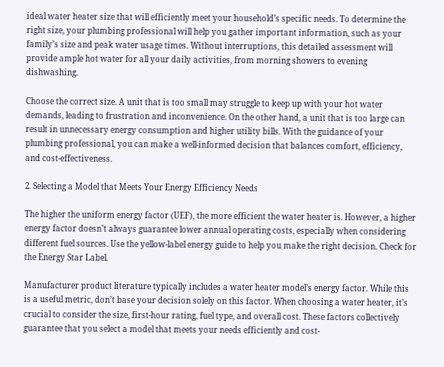ideal water heater size that will efficiently meet your household’s specific needs. To determine the right size, your plumbing professional will help you gather important information, such as your family’s size and peak water usage times. Without interruptions, this detailed assessment will provide ample hot water for all your daily activities, from morning showers to evening dishwashing.

Choose the correct size. A unit that is too small may struggle to keep up with your hot water demands, leading to frustration and inconvenience. On the other hand, a unit that is too large can result in unnecessary energy consumption and higher utility bills. With the guidance of your plumbing professional, you can make a well-informed decision that balances comfort, efficiency, and cost-effectiveness.

2. Selecting a Model that Meets Your Energy Efficiency Needs

The higher the uniform energy factor (UEF), the more efficient the water heater is. However, a higher energy factor doesn’t always guarantee lower annual operating costs, especially when considering different fuel sources. Use the yellow-label energy guide to help you make the right decision. Check for the Energy Star Label.

Manufacturer product literature typically includes a water heater model’s energy factor. While this is a useful metric, don’t base your decision solely on this factor. When choosing a water heater, it’s crucial to consider the size, first-hour rating, fuel type, and overall cost. These factors collectively guarantee that you select a model that meets your needs efficiently and cost-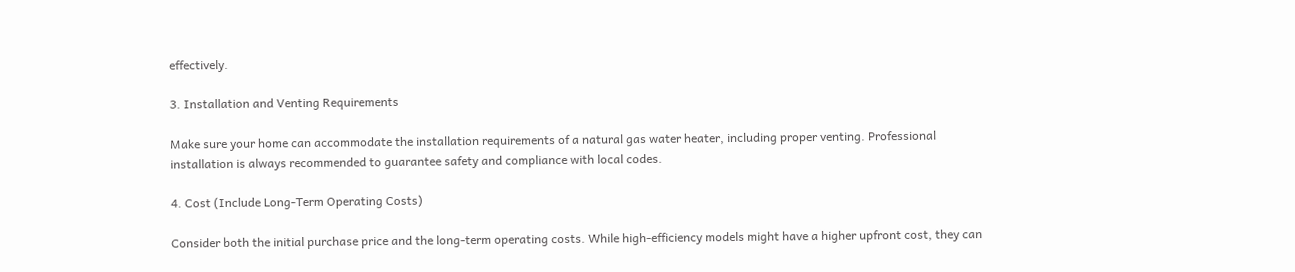effectively.

3. Installation and Venting Requirements

Make sure your home can accommodate the installation requirements of a natural gas water heater, including proper venting. Professional installation is always recommended to guarantee safety and compliance with local codes.

4. Cost (Include Long-Term Operating Costs)

Consider both the initial purchase price and the long-term operating costs. While high-efficiency models might have a higher upfront cost, they can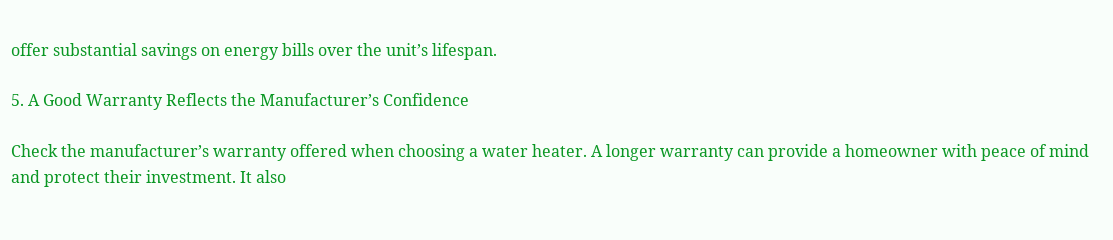offer substantial savings on energy bills over the unit’s lifespan.

5. A Good Warranty Reflects the Manufacturer’s Confidence

Check the manufacturer’s warranty offered when choosing a water heater. A longer warranty can provide a homeowner with peace of mind and protect their investment. It also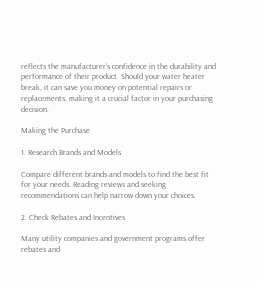reflects the manufacturer’s confidence in the durability and performance of their product. Should your water heater break, it can save you money on potential repairs or replacements, making it a crucial factor in your purchasing decision.

Making the Purchase

1. Research Brands and Models

Compare different brands and models to find the best fit for your needs. Reading reviews and seeking recommendations can help narrow down your choices.

2. Check Rebates and Incentives

Many utility companies and government programs offer rebates and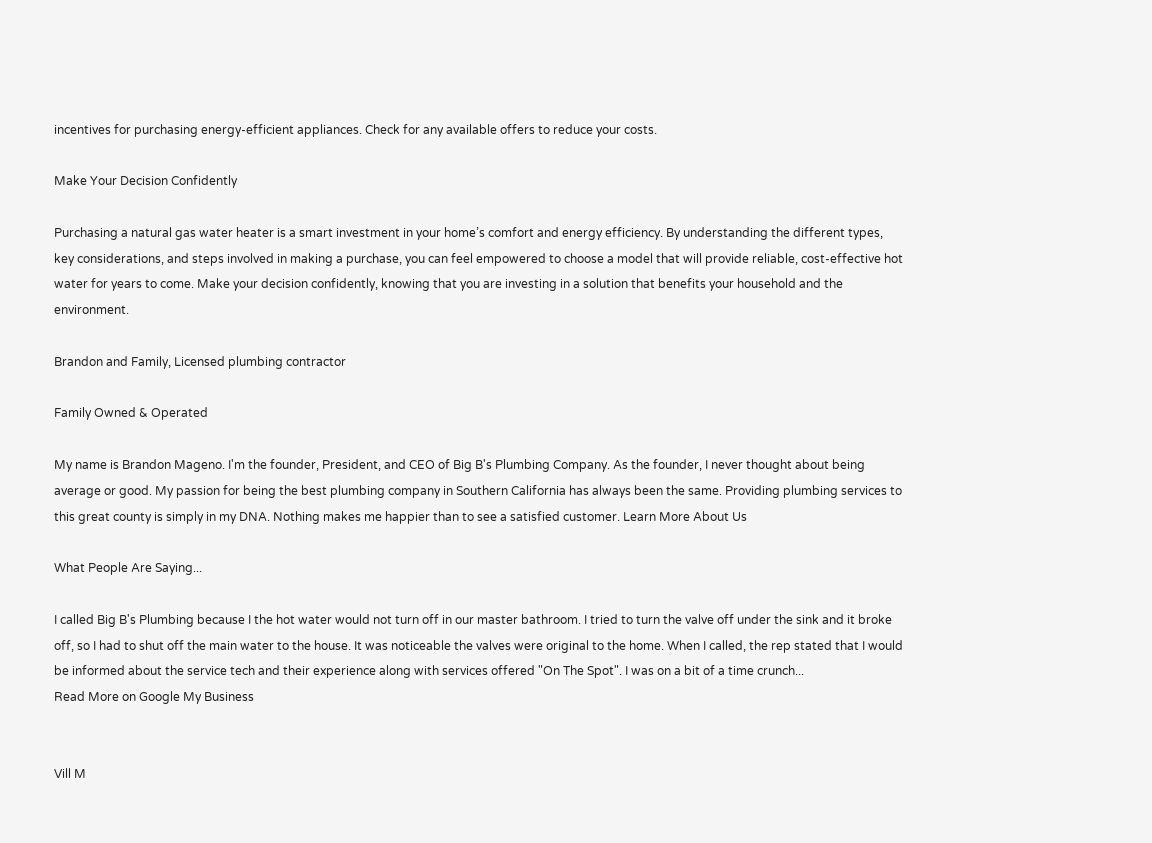incentives for purchasing energy-efficient appliances. Check for any available offers to reduce your costs.

Make Your Decision Confidently

Purchasing a natural gas water heater is a smart investment in your home’s comfort and energy efficiency. By understanding the different types, key considerations, and steps involved in making a purchase, you can feel empowered to choose a model that will provide reliable, cost-effective hot water for years to come. Make your decision confidently, knowing that you are investing in a solution that benefits your household and the environment.

Brandon and Family, Licensed plumbing contractor

Family Owned & Operated

My name is Brandon Mageno. I'm the founder, President, and CEO of Big B's Plumbing Company. As the founder, I never thought about being average or good. My passion for being the best plumbing company in Southern California has always been the same. Providing plumbing services to this great county is simply in my DNA. Nothing makes me happier than to see a satisfied customer. Learn More About Us

What People Are Saying...

I called Big B's Plumbing because I the hot water would not turn off in our master bathroom. I tried to turn the valve off under the sink and it broke off, so I had to shut off the main water to the house. It was noticeable the valves were original to the home. When I called, the rep stated that I would be informed about the service tech and their experience along with services offered "On The Spot". I was on a bit of a time crunch...
Read More on Google My Business


Vill M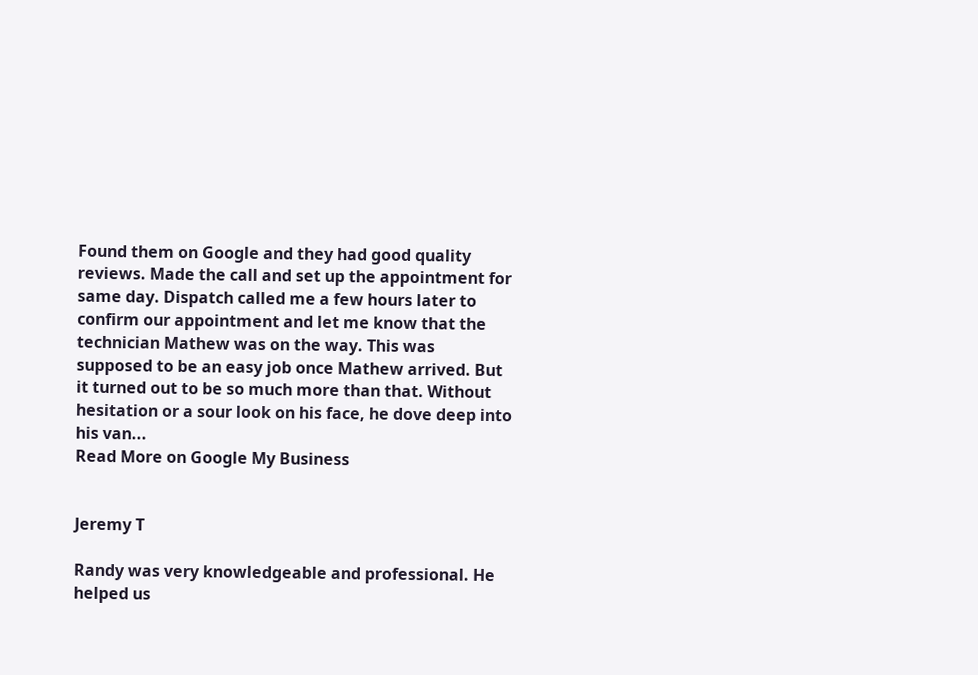Found them on Google and they had good quality reviews. Made the call and set up the appointment for same day. Dispatch called me a few hours later to confirm our appointment and let me know that the technician Mathew was on the way. This was supposed to be an easy job once Mathew arrived. But it turned out to be so much more than that. Without hesitation or a sour look on his face, he dove deep into his van...
Read More on Google My Business


Jeremy T

Randy was very knowledgeable and professional. He helped us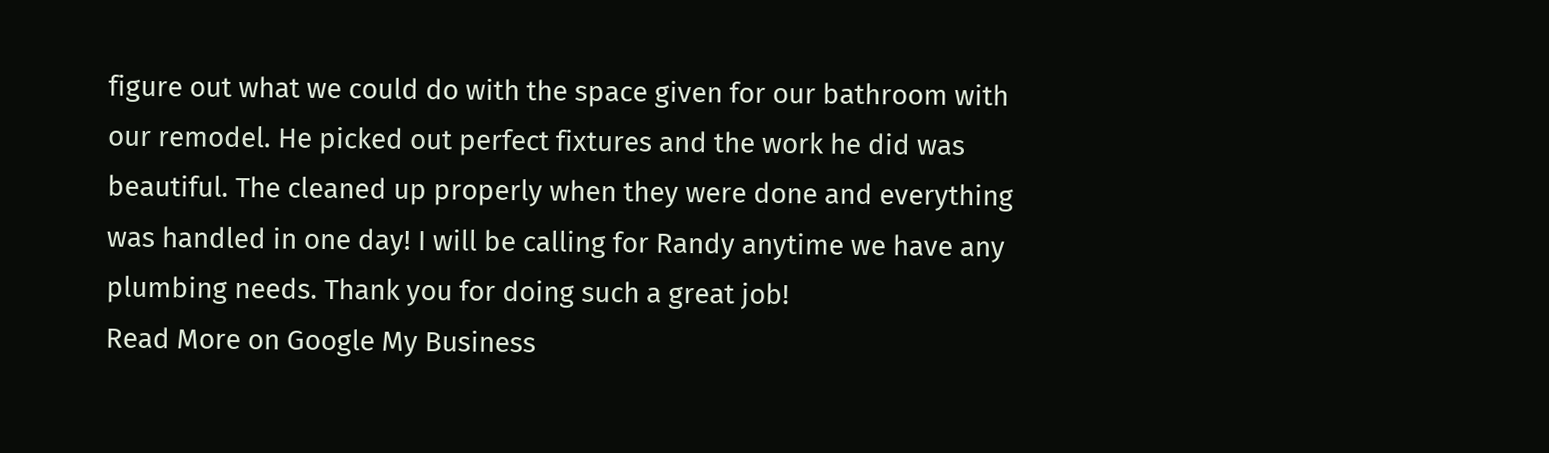figure out what we could do with the space given for our bathroom with our remodel. He picked out perfect fixtures and the work he did was beautiful. The cleaned up properly when they were done and everything was handled in one day! I will be calling for Randy anytime we have any plumbing needs. Thank you for doing such a great job!
Read More on Google My Business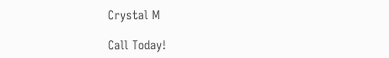Crystal M

Call Today!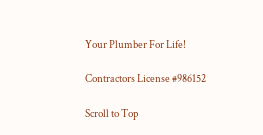Your Plumber For Life!

Contractors License #986152

Scroll to Top